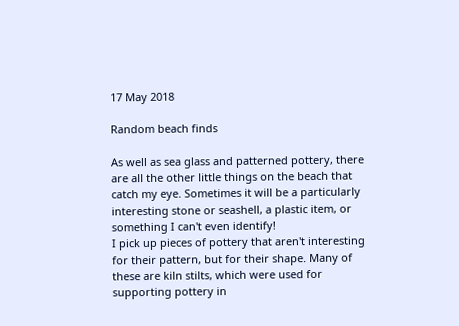17 May 2018

Random beach finds

As well as sea glass and patterned pottery, there are all the other little things on the beach that catch my eye. Sometimes it will be a particularly interesting stone or seashell, a plastic item, or something I can't even identify!
I pick up pieces of pottery that aren't interesting for their pattern, but for their shape. Many of these are kiln stilts, which were used for supporting pottery in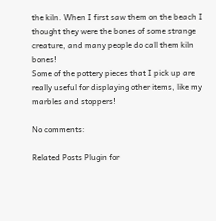the kiln. When I first saw them on the beach I thought they were the bones of some strange creature, and many people do call them kiln bones!
Some of the pottery pieces that I pick up are really useful for displaying other items, like my marbles and stoppers!

No comments:

Related Posts Plugin for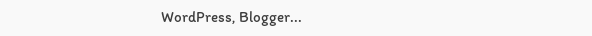WordPress, Blogger...